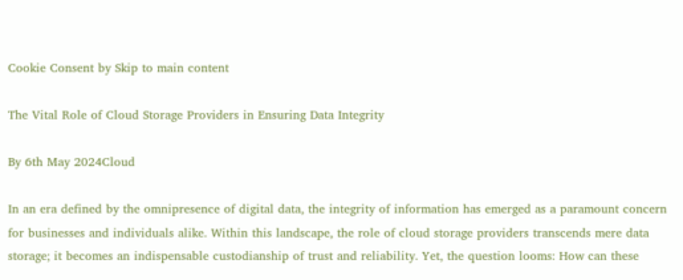Cookie Consent by Skip to main content

The Vital Role of Cloud Storage Providers in Ensuring Data Integrity

By 6th May 2024Cloud

In an era defined by the omnipresence of digital data, the integrity of information has emerged as a paramount concern for businesses and individuals alike. Within this landscape, the role of cloud storage providers transcends mere data storage; it becomes an indispensable custodianship of trust and reliability. Yet, the question looms: How can these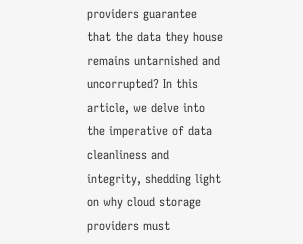providers guarantee that the data they house remains untarnished and uncorrupted? In this article, we delve into the imperative of data cleanliness and integrity, shedding light on why cloud storage providers must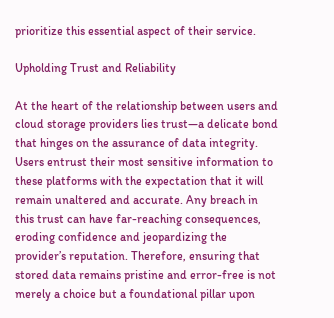prioritize this essential aspect of their service.

Upholding Trust and Reliability

At the heart of the relationship between users and cloud storage providers lies trust—a delicate bond that hinges on the assurance of data integrity. Users entrust their most sensitive information to these platforms with the expectation that it will remain unaltered and accurate. Any breach in this trust can have far-reaching consequences, eroding confidence and jeopardizing the provider’s reputation. Therefore, ensuring that stored data remains pristine and error-free is not merely a choice but a foundational pillar upon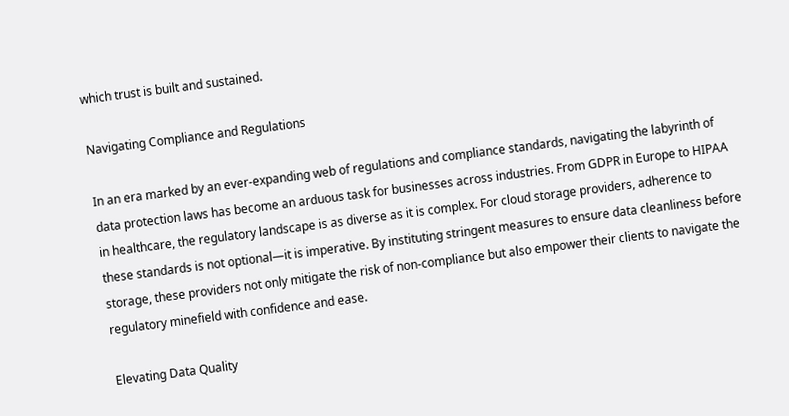which trust is built and sustained.

Navigating Compliance and Regulations

In an era marked by an ever-expanding web of regulations and compliance standards, navigating the labyrinth of data protection laws has become an arduous task for businesses across industries. From GDPR in Europe to HIPAA in healthcare, the regulatory landscape is as diverse as it is complex. For cloud storage providers, adherence to these standards is not optional—it is imperative. By instituting stringent measures to ensure data cleanliness before storage, these providers not only mitigate the risk of non-compliance but also empower their clients to navigate the regulatory minefield with confidence and ease.

Elevating Data Quality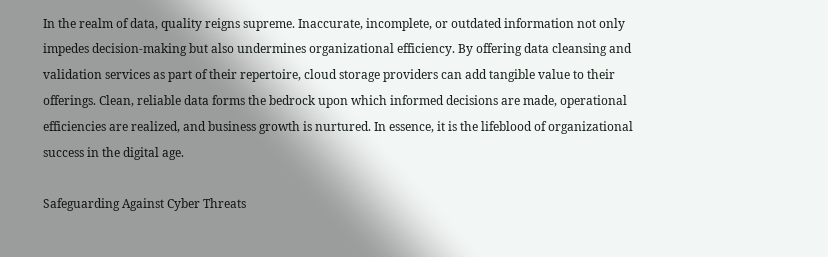In the realm of data, quality reigns supreme. Inaccurate, incomplete, or outdated information not only impedes decision-making but also undermines organizational efficiency. By offering data cleansing and validation services as part of their repertoire, cloud storage providers can add tangible value to their offerings. Clean, reliable data forms the bedrock upon which informed decisions are made, operational efficiencies are realized, and business growth is nurtured. In essence, it is the lifeblood of organizational success in the digital age.

Safeguarding Against Cyber Threats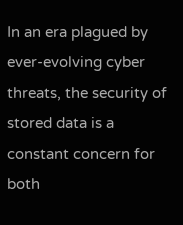In an era plagued by ever-evolving cyber threats, the security of stored data is a constant concern for both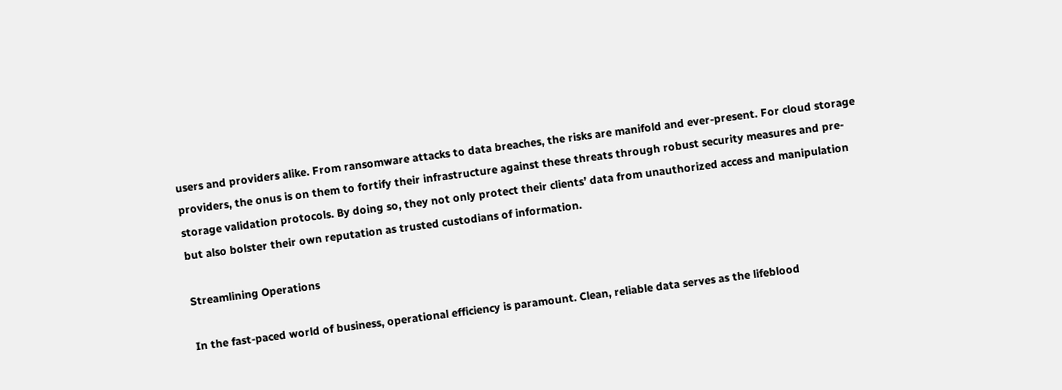users and providers alike. From ransomware attacks to data breaches, the risks are manifold and ever-present. For cloud storage providers, the onus is on them to fortify their infrastructure against these threats through robust security measures and pre-storage validation protocols. By doing so, they not only protect their clients’ data from unauthorized access and manipulation but also bolster their own reputation as trusted custodians of information.

Streamlining Operations

In the fast-paced world of business, operational efficiency is paramount. Clean, reliable data serves as the lifeblood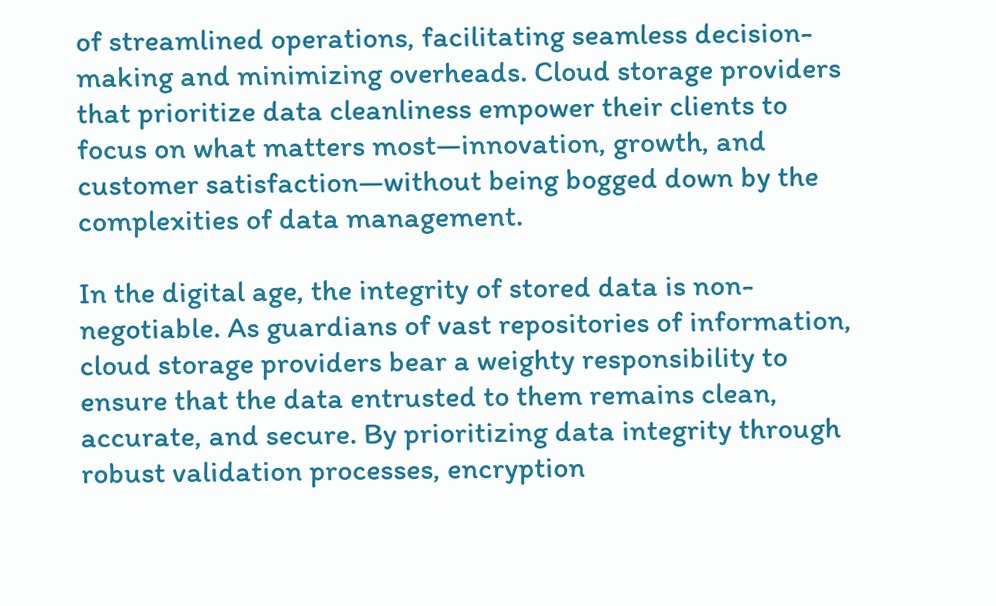of streamlined operations, facilitating seamless decision-making and minimizing overheads. Cloud storage providers that prioritize data cleanliness empower their clients to focus on what matters most—innovation, growth, and customer satisfaction—without being bogged down by the complexities of data management.

In the digital age, the integrity of stored data is non-negotiable. As guardians of vast repositories of information, cloud storage providers bear a weighty responsibility to ensure that the data entrusted to them remains clean, accurate, and secure. By prioritizing data integrity through robust validation processes, encryption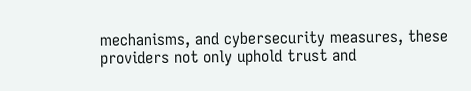mechanisms, and cybersecurity measures, these providers not only uphold trust and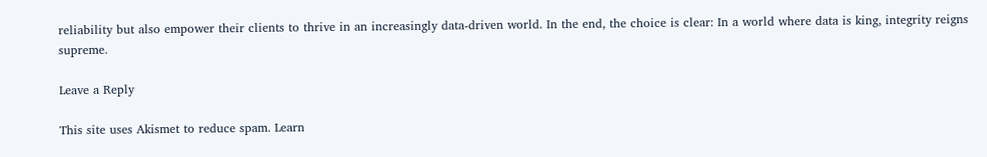reliability but also empower their clients to thrive in an increasingly data-driven world. In the end, the choice is clear: In a world where data is king, integrity reigns supreme.

Leave a Reply

This site uses Akismet to reduce spam. Learn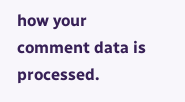how your comment data is processed.